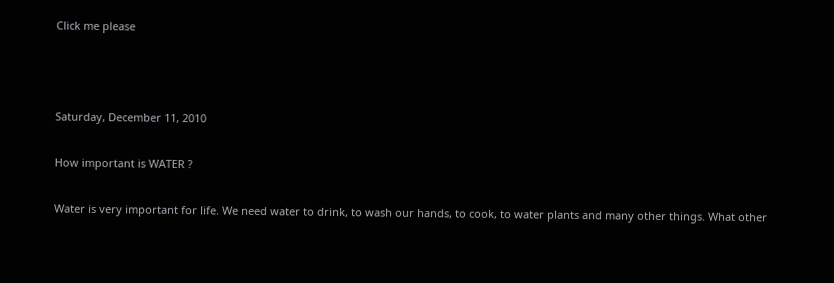Click me please



Saturday, December 11, 2010

How important is WATER ?

Water is very important for life. We need water to drink, to wash our hands, to cook, to water plants and many other things. What other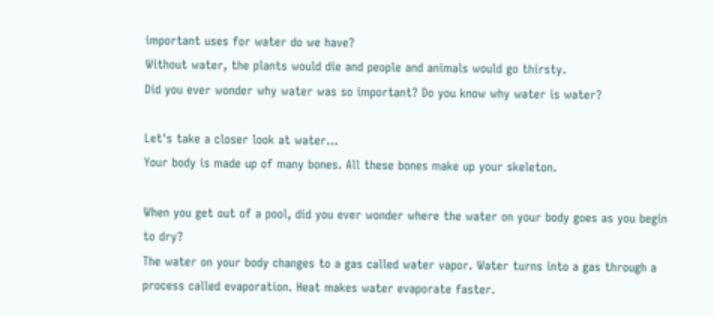important uses for water do we have?
Without water, the plants would die and people and animals would go thirsty.
Did you ever wonder why water was so important? Do you know why water is water?

Let's take a closer look at water...
Your body is made up of many bones. All these bones make up your skeleton.

When you get out of a pool, did you ever wonder where the water on your body goes as you begin to dry?
The water on your body changes to a gas called water vapor. Water turns into a gas through a process called evaporation. Heat makes water evaporate faster.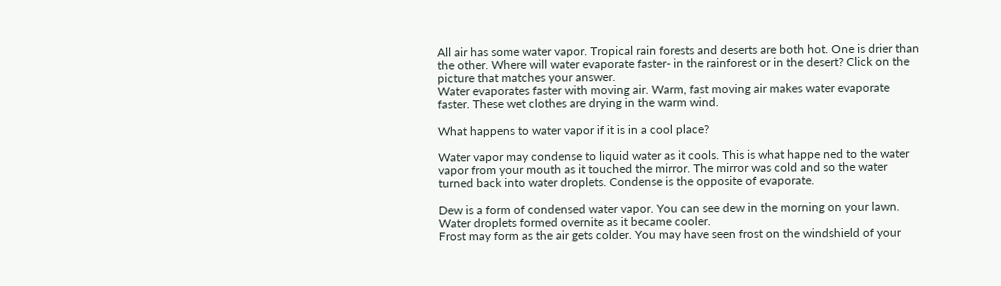All air has some water vapor. Tropical rain forests and deserts are both hot. One is drier than the other. Where will water evaporate faster- in the rainforest or in the desert? Click on the picture that matches your answer.
Water evaporates faster with moving air. Warm, fast moving air makes water evaporate faster. These wet clothes are drying in the warm wind.

What happens to water vapor if it is in a cool place?

Water vapor may condense to liquid water as it cools. This is what happe ned to the water vapor from your mouth as it touched the mirror. The mirror was cold and so the water turned back into water droplets. Condense is the opposite of evaporate.

Dew is a form of condensed water vapor. You can see dew in the morning on your lawn. Water droplets formed overnite as it became cooler.
Frost may form as the air gets colder. You may have seen frost on the windshield of your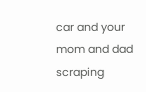car and your mom and dad scraping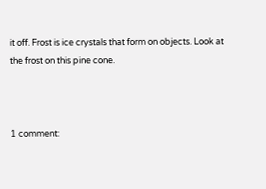it off. Frost is ice crystals that form on objects. Look at the frost on this pine cone.



1 comment: